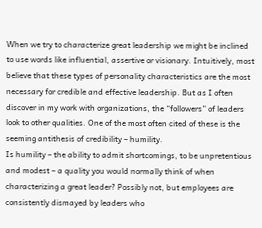When we try to characterize great leadership we might be inclined to use words like influential, assertive or visionary. Intuitively, most believe that these types of personality characteristics are the most necessary for credible and effective leadership. But as I often discover in my work with organizations, the “followers” of leaders look to other qualities. One of the most often cited of these is the seeming antithesis of credibility – humility.
Is humility – the ability to admit shortcomings, to be unpretentious and modest – a quality you would normally think of when characterizing a great leader? Possibly not, but employees are consistently dismayed by leaders who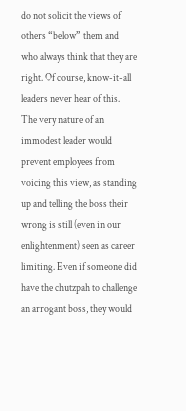do not solicit the views of others “below” them and who always think that they are right. Of course, know-it-all leaders never hear of this. The very nature of an immodest leader would prevent employees from voicing this view, as standing up and telling the boss their wrong is still (even in our enlightenment) seen as career limiting. Even if someone did have the chutzpah to challenge an arrogant boss, they would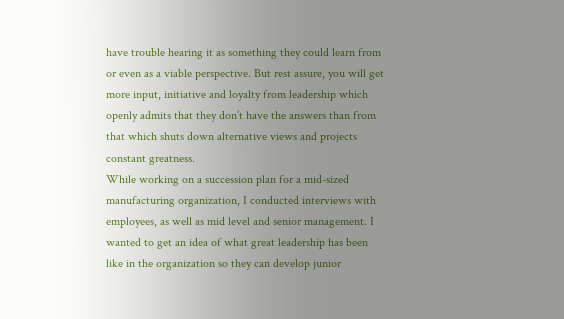have trouble hearing it as something they could learn from or even as a viable perspective. But rest assure, you will get more input, initiative and loyalty from leadership which openly admits that they don’t have the answers than from that which shuts down alternative views and projects constant greatness.
While working on a succession plan for a mid-sized manufacturing organization, I conducted interviews with employees, as well as mid level and senior management. I wanted to get an idea of what great leadership has been like in the organization so they can develop junior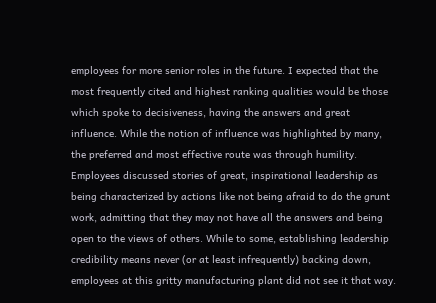employees for more senior roles in the future. I expected that the most frequently cited and highest ranking qualities would be those which spoke to decisiveness, having the answers and great influence. While the notion of influence was highlighted by many, the preferred and most effective route was through humility.
Employees discussed stories of great, inspirational leadership as being characterized by actions like not being afraid to do the grunt work, admitting that they may not have all the answers and being open to the views of others. While to some, establishing leadership credibility means never (or at least infrequently) backing down, employees at this gritty manufacturing plant did not see it that way.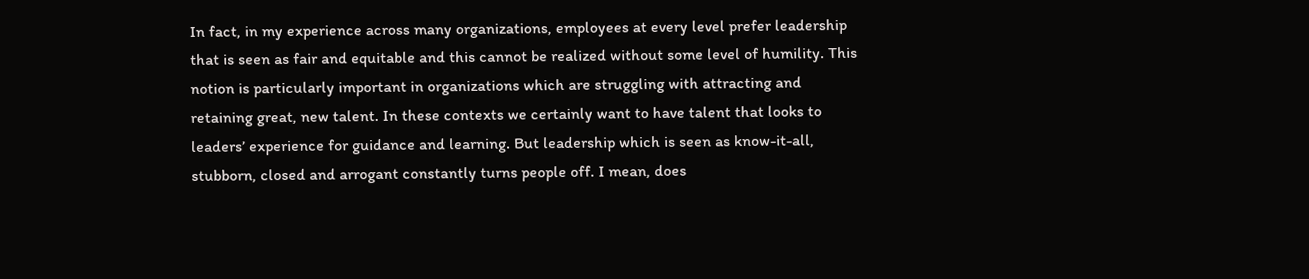In fact, in my experience across many organizations, employees at every level prefer leadership that is seen as fair and equitable and this cannot be realized without some level of humility. This notion is particularly important in organizations which are struggling with attracting and retaining great, new talent. In these contexts we certainly want to have talent that looks to leaders’ experience for guidance and learning. But leadership which is seen as know-it-all, stubborn, closed and arrogant constantly turns people off. I mean, does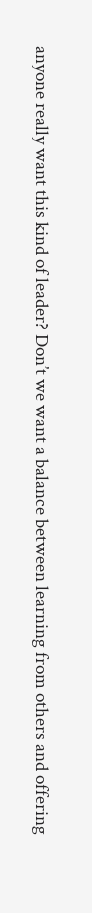anyone really want this kind of leader? Don’t we want a balance between learning from others and offering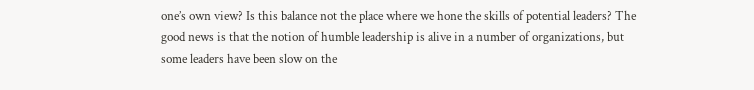one’s own view? Is this balance not the place where we hone the skills of potential leaders? The good news is that the notion of humble leadership is alive in a number of organizations, but some leaders have been slow on the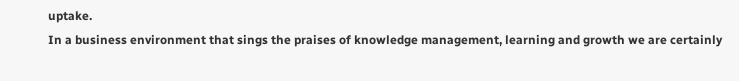uptake.
In a business environment that sings the praises of knowledge management, learning and growth we are certainly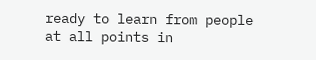ready to learn from people at all points in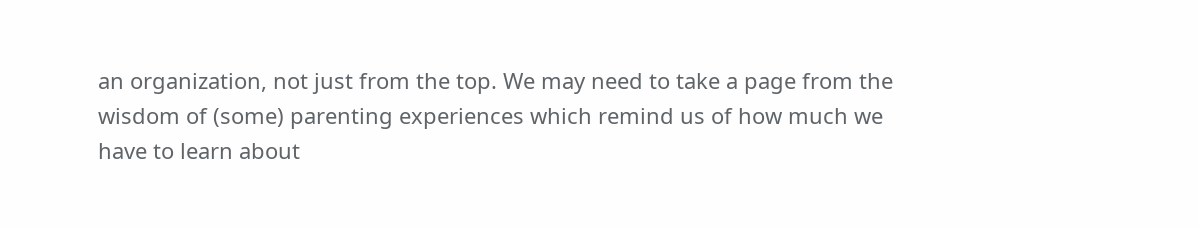an organization, not just from the top. We may need to take a page from the wisdom of (some) parenting experiences which remind us of how much we have to learn about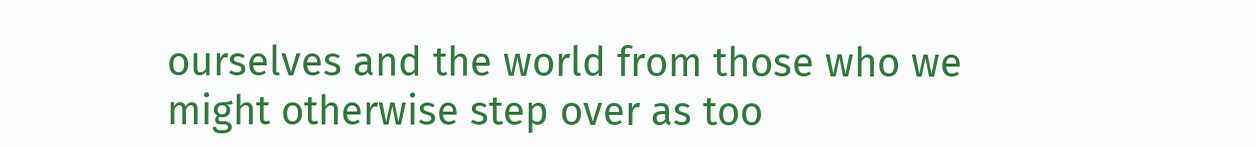ourselves and the world from those who we might otherwise step over as too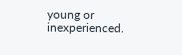young or inexperienced.